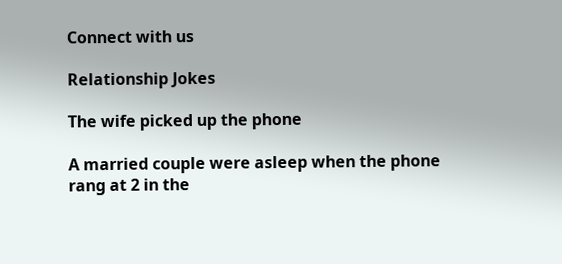Connect with us

Relationship Jokes

The wife picked up the phone

A married couple were asleep when the phone rang at 2 in the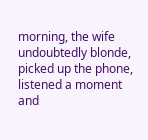morning, the wife undoubtedly blonde, picked up the phone, listened a moment and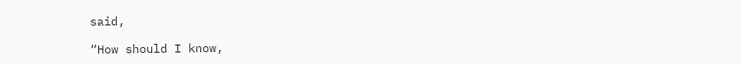said,

“How should I know,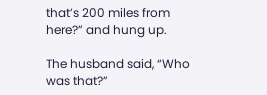that’s 200 miles from here?” and hung up.

The husband said, “Who was that?”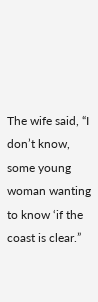The wife said, “I don’t know, some young woman wanting to know ‘if the coast is clear.”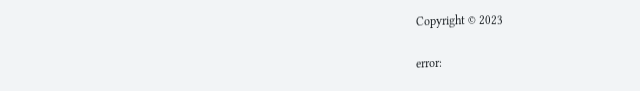Copyright © 2023

error: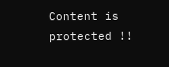Content is protected !!